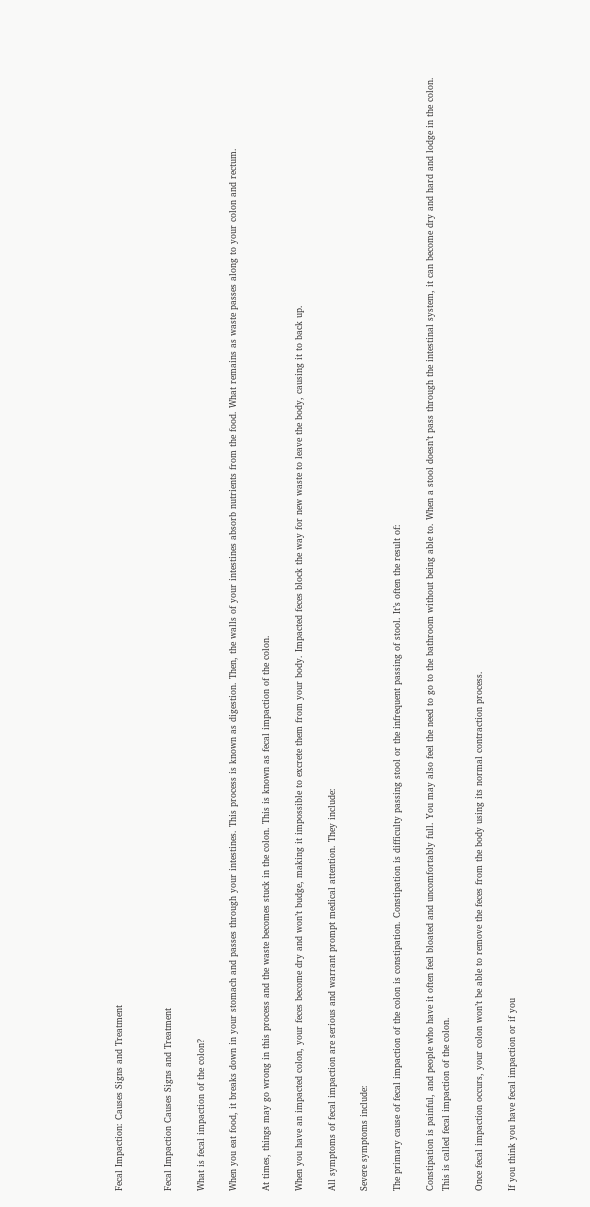Fecal Impaction: Causes Signs and Treatment


Fecal Impaction Causes Signs and Treatment

What is fecal impaction of the colon?

When you eat food, it breaks down in your stomach and passes through your intestines. This process is known as digestion. Then, the walls of your intestines absorb nutrients from the food. What remains as waste passes along to your colon and rectum.

At times, things may go wrong in this process and the waste becomes stuck in the colon. This is known as fecal impaction of the colon.

When you have an impacted colon, your feces become dry and won’t budge, making it impossible to excrete them from your body. Impacted feces block the way for new waste to leave the body, causing it to back up.

All symptoms of fecal impaction are serious and warrant prompt medical attention. They include:

Severe symptoms include:

The primary cause of fecal impaction of the colon is constipation. Constipation is difficulty passing stool or the infrequent passing of stool. It’s often the result of:

Constipation is painful, and people who have it often feel bloated and uncomfortably full. You may also feel the need to go to the bathroom without being able to. When a stool doesn’t pass through the intestinal system, it can become dry and hard and lodge in the colon. This is called fecal impaction of the colon.

Once fecal impaction occurs, your colon won’t be able to remove the feces from the body using its normal contraction process.

If you think you have fecal impaction or if you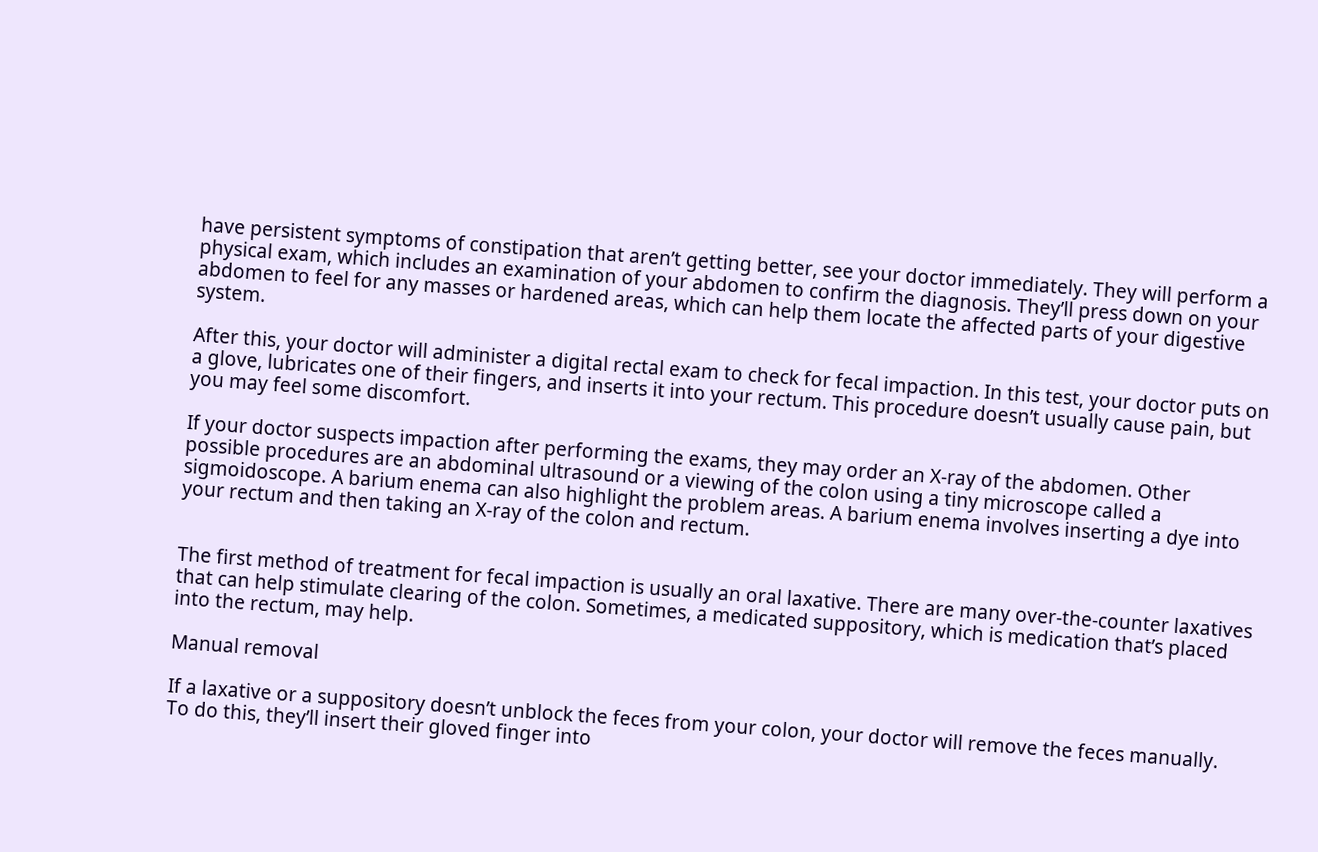have persistent symptoms of constipation that aren’t getting better, see your doctor immediately. They will perform a physical exam, which includes an examination of your abdomen to confirm the diagnosis. They’ll press down on your abdomen to feel for any masses or hardened areas, which can help them locate the affected parts of your digestive system.

After this, your doctor will administer a digital rectal exam to check for fecal impaction. In this test, your doctor puts on a glove, lubricates one of their fingers, and inserts it into your rectum. This procedure doesn’t usually cause pain, but you may feel some discomfort.

If your doctor suspects impaction after performing the exams, they may order an X-ray of the abdomen. Other possible procedures are an abdominal ultrasound or a viewing of the colon using a tiny microscope called a sigmoidoscope. A barium enema can also highlight the problem areas. A barium enema involves inserting a dye into your rectum and then taking an X-ray of the colon and rectum.


The first method of treatment for fecal impaction is usually an oral laxative. There are many over-the-counter laxatives that can help stimulate clearing of the colon. Sometimes, a medicated suppository, which is medication that’s placed into the rectum, may help.

Manual removal

If a laxative or a suppository doesn’t unblock the feces from your colon, your doctor will remove the feces manually. To do this, they’ll insert their gloved finger into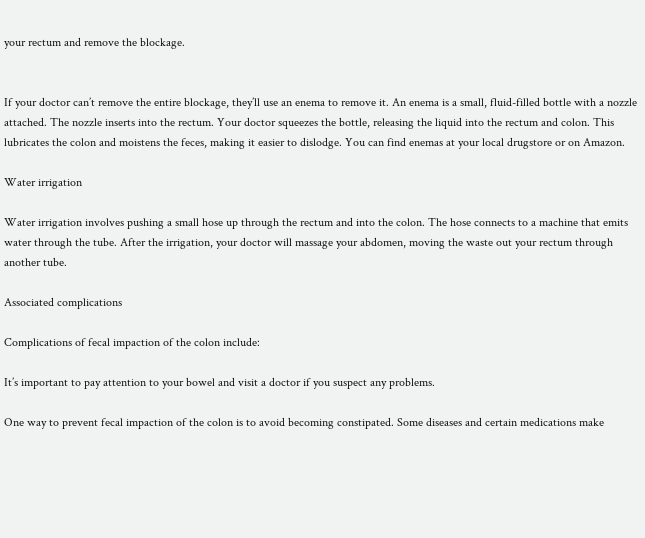your rectum and remove the blockage.


If your doctor can’t remove the entire blockage, they’ll use an enema to remove it. An enema is a small, fluid-filled bottle with a nozzle attached. The nozzle inserts into the rectum. Your doctor squeezes the bottle, releasing the liquid into the rectum and colon. This lubricates the colon and moistens the feces, making it easier to dislodge. You can find enemas at your local drugstore or on Amazon.

Water irrigation

Water irrigation involves pushing a small hose up through the rectum and into the colon. The hose connects to a machine that emits water through the tube. After the irrigation, your doctor will massage your abdomen, moving the waste out your rectum through another tube.

Associated complications

Complications of fecal impaction of the colon include:

It’s important to pay attention to your bowel and visit a doctor if you suspect any problems.

One way to prevent fecal impaction of the colon is to avoid becoming constipated. Some diseases and certain medications make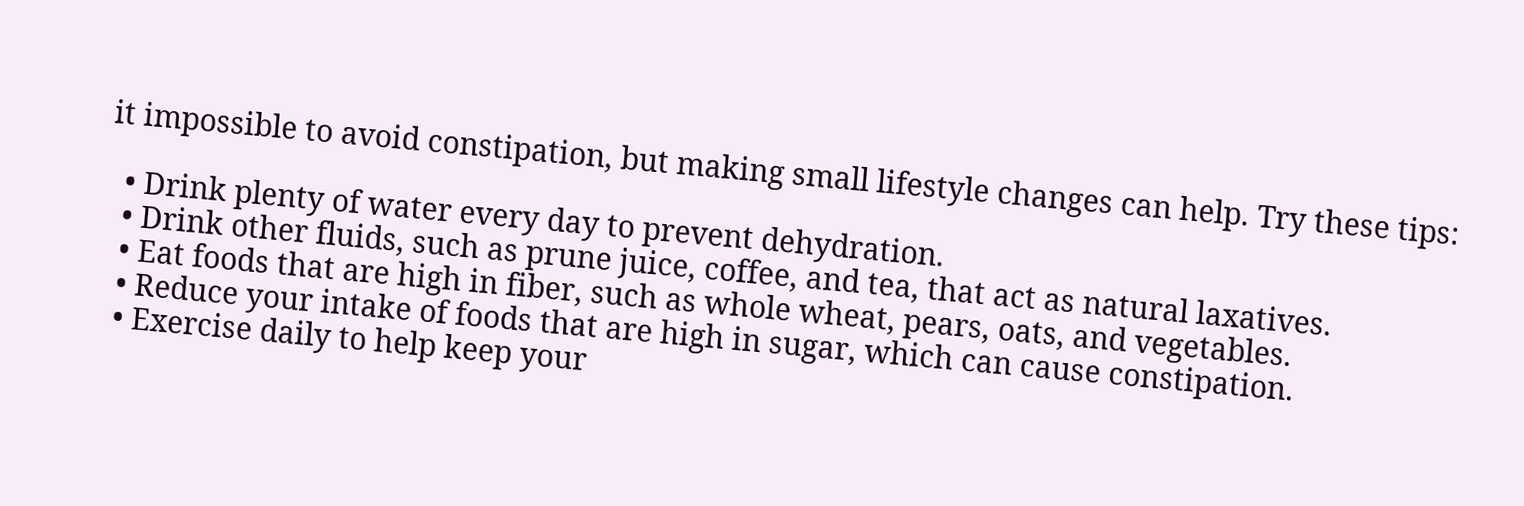it impossible to avoid constipation, but making small lifestyle changes can help. Try these tips:

  • Drink plenty of water every day to prevent dehydration.
  • Drink other fluids, such as prune juice, coffee, and tea, that act as natural laxatives.
  • Eat foods that are high in fiber, such as whole wheat, pears, oats, and vegetables.
  • Reduce your intake of foods that are high in sugar, which can cause constipation.
  • Exercise daily to help keep your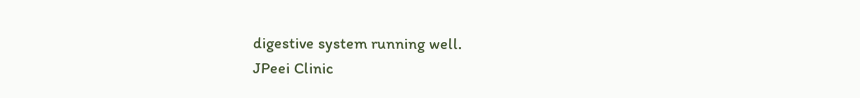digestive system running well.
JPeei Clinic